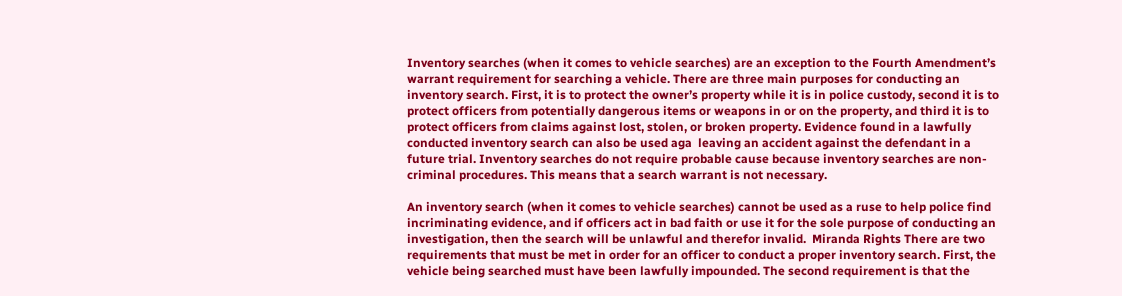Inventory searches (when it comes to vehicle searches) are an exception to the Fourth Amendment’s warrant requirement for searching a vehicle. There are three main purposes for conducting an inventory search. First, it is to protect the owner’s property while it is in police custody, second it is to protect officers from potentially dangerous items or weapons in or on the property, and third it is to protect officers from claims against lost, stolen, or broken property. Evidence found in a lawfully conducted inventory search can also be used aga  leaving an accident against the defendant in a future trial. Inventory searches do not require probable cause because inventory searches are non-criminal procedures. This means that a search warrant is not necessary.

An inventory search (when it comes to vehicle searches) cannot be used as a ruse to help police find incriminating evidence, and if officers act in bad faith or use it for the sole purpose of conducting an investigation, then the search will be unlawful and therefor invalid.  Miranda Rights There are two requirements that must be met in order for an officer to conduct a proper inventory search. First, the vehicle being searched must have been lawfully impounded. The second requirement is that the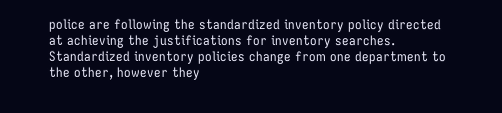police are following the standardized inventory policy directed at achieving the justifications for inventory searches. Standardized inventory policies change from one department to the other, however they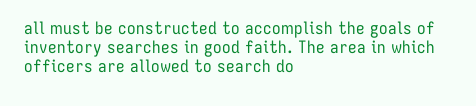all must be constructed to accomplish the goals of inventory searches in good faith. The area in which officers are allowed to search do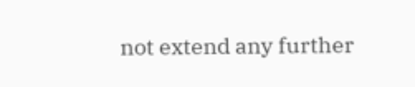not extend any further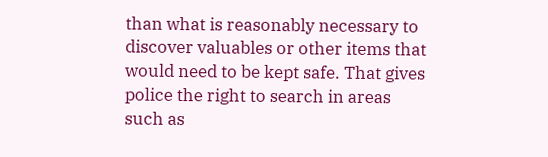than what is reasonably necessary to discover valuables or other items that would need to be kept safe. That gives police the right to search in areas such as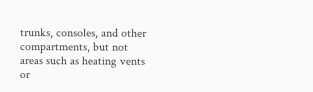trunks, consoles, and other compartments, but not areas such as heating vents or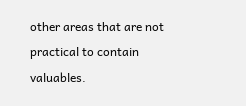other areas that are not practical to contain valuables.